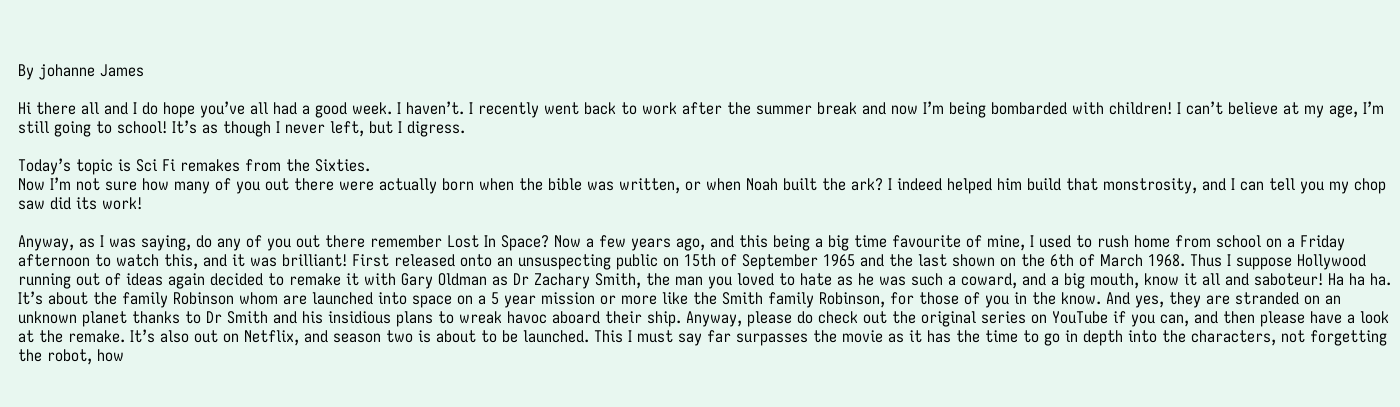By johanne James

Hi there all and I do hope you’ve all had a good week. I haven’t. I recently went back to work after the summer break and now I’m being bombarded with children! I can’t believe at my age, I’m still going to school! It’s as though I never left, but I digress.

Today’s topic is Sci Fi remakes from the Sixties.
Now I’m not sure how many of you out there were actually born when the bible was written, or when Noah built the ark? I indeed helped him build that monstrosity, and I can tell you my chop saw did its work!

Anyway, as I was saying, do any of you out there remember Lost In Space? Now a few years ago, and this being a big time favourite of mine, I used to rush home from school on a Friday afternoon to watch this, and it was brilliant! First released onto an unsuspecting public on 15th of September 1965 and the last shown on the 6th of March 1968. Thus I suppose Hollywood running out of ideas again decided to remake it with Gary Oldman as Dr Zachary Smith, the man you loved to hate as he was such a coward, and a big mouth, know it all and saboteur! Ha ha ha. It’s about the family Robinson whom are launched into space on a 5 year mission or more like the Smith family Robinson, for those of you in the know. And yes, they are stranded on an unknown planet thanks to Dr Smith and his insidious plans to wreak havoc aboard their ship. Anyway, please do check out the original series on YouTube if you can, and then please have a look at the remake. It’s also out on Netflix, and season two is about to be launched. This I must say far surpasses the movie as it has the time to go in depth into the characters, not forgetting the robot, how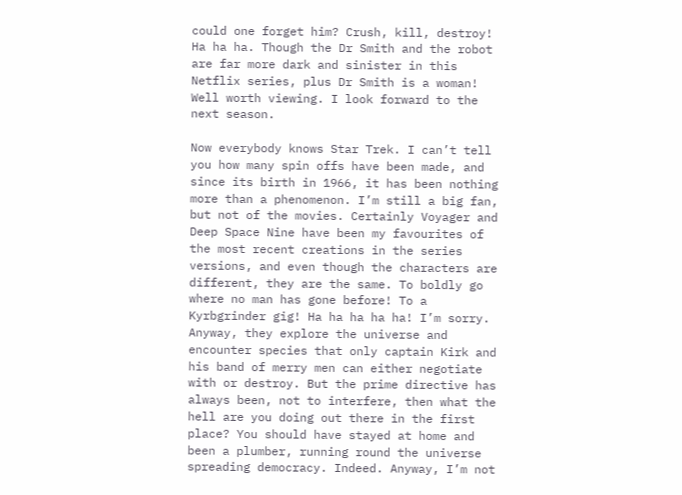could one forget him? Crush, kill, destroy! Ha ha ha. Though the Dr Smith and the robot are far more dark and sinister in this Netflix series, plus Dr Smith is a woman! Well worth viewing. I look forward to the next season.

Now everybody knows Star Trek. I can’t tell you how many spin offs have been made, and since its birth in 1966, it has been nothing more than a phenomenon. I’m still a big fan, but not of the movies. Certainly Voyager and Deep Space Nine have been my favourites of the most recent creations in the series versions, and even though the characters are different, they are the same. To boldly go where no man has gone before! To a Kyrbgrinder gig! Ha ha ha ha ha! I’m sorry. Anyway, they explore the universe and encounter species that only captain Kirk and his band of merry men can either negotiate with or destroy. But the prime directive has always been, not to interfere, then what the hell are you doing out there in the first place? You should have stayed at home and been a plumber, running round the universe spreading democracy. Indeed. Anyway, I’m not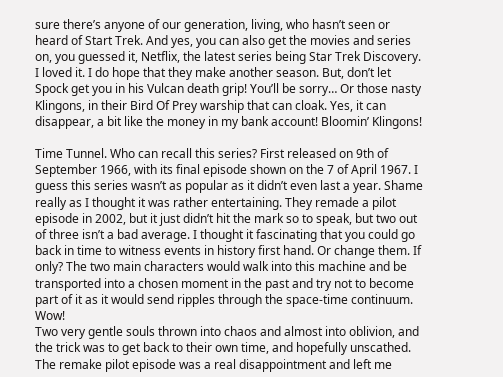sure there’s anyone of our generation, living, who hasn’t seen or heard of Start Trek. And yes, you can also get the movies and series on, you guessed it, Netflix, the latest series being Star Trek Discovery. I loved it. I do hope that they make another season. But, don’t let Spock get you in his Vulcan death grip! You’ll be sorry… Or those nasty Klingons, in their Bird Of Prey warship that can cloak. Yes, it can disappear, a bit like the money in my bank account! Bloomin’ Klingons!

Time Tunnel. Who can recall this series? First released on 9th of September 1966, with its final episode shown on the 7 of April 1967. I guess this series wasn’t as popular as it didn’t even last a year. Shame really as I thought it was rather entertaining. They remade a pilot episode in 2002, but it just didn’t hit the mark so to speak, but two out of three isn’t a bad average. I thought it fascinating that you could go back in time to witness events in history first hand. Or change them. If only? The two main characters would walk into this machine and be transported into a chosen moment in the past and try not to become part of it as it would send ripples through the space-time continuum. Wow!
Two very gentle souls thrown into chaos and almost into oblivion, and the trick was to get back to their own time, and hopefully unscathed. The remake pilot episode was a real disappointment and left me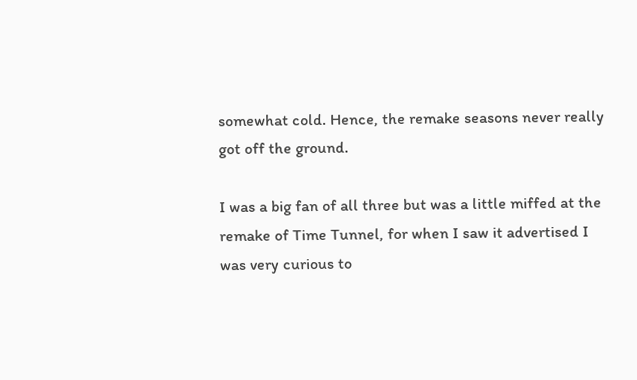somewhat cold. Hence, the remake seasons never really got off the ground.

I was a big fan of all three but was a little miffed at the remake of Time Tunnel, for when I saw it advertised I was very curious to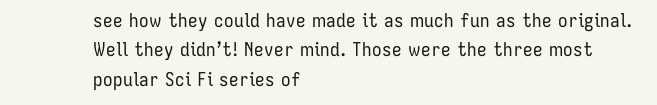see how they could have made it as much fun as the original. Well they didn’t! Never mind. Those were the three most popular Sci Fi series of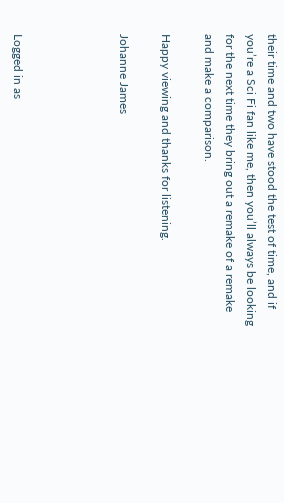their time and two have stood the test of time, and if you’re a Sci Fi fan like me, then you’ll always be looking for the next time they bring out a remake of a remake and make a comparison.

Happy viewing and thanks for listening.

Johanne James




Logged in as